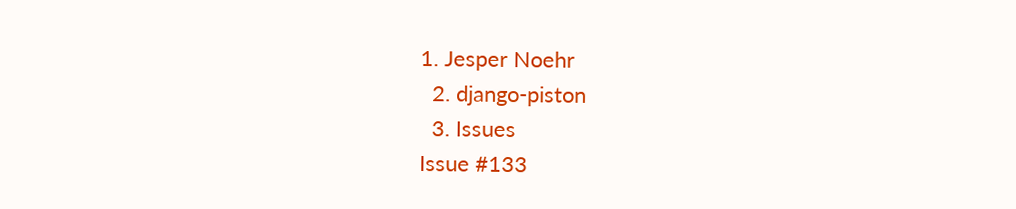1. Jesper Noehr
  2. django-piston
  3. Issues
Issue #133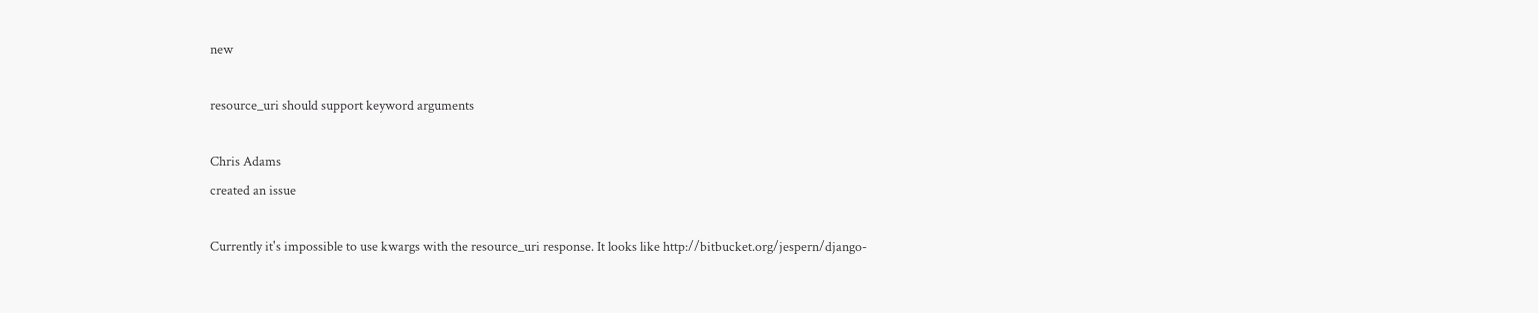new

resource_uri should support keyword arguments

Chris Adams
created an issue

Currently it's impossible to use kwargs with the resource_uri response. It looks like http://bitbucket.org/jespern/django-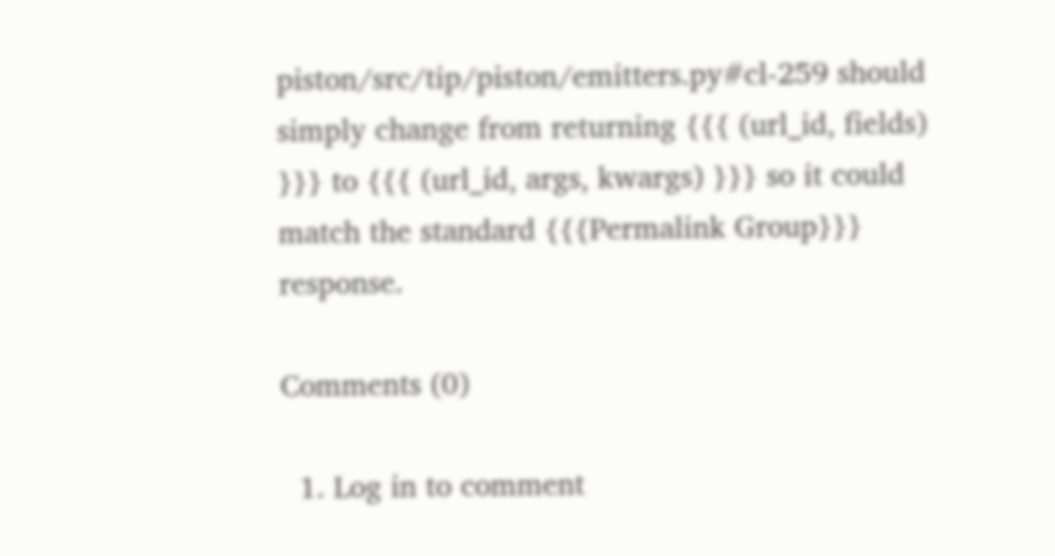piston/src/tip/piston/emitters.py#cl-259 should simply change from returning {{{ (url_id, fields) }}} to {{{ (url_id, args, kwargs) }}} so it could match the standard {{{Permalink Group}}} response.

Comments (0)

  1. Log in to comment